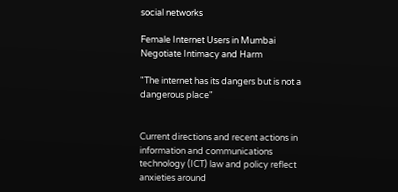social networks

Female Internet Users in Mumbai Negotiate Intimacy and Harm

"The internet has its dangers but is not a dangerous place"


Current directions and recent actions in information and communications technology (ICT) law and policy reflect anxieties around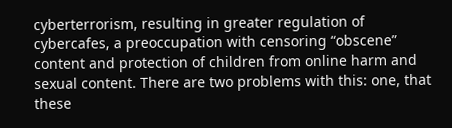cyberterrorism, resulting in greater regulation of cybercafes, a preoccupation with censoring “obscene” content and protection of children from online harm and sexual content. There are two problems with this: one, that these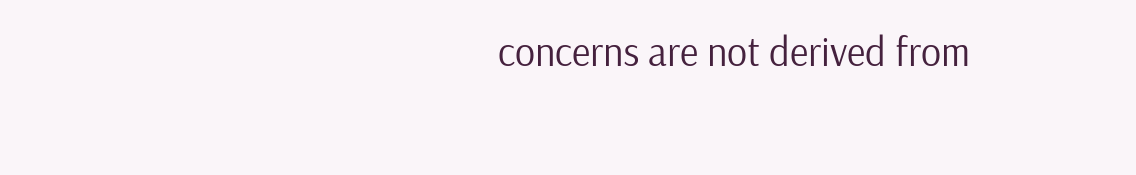concerns are not derived from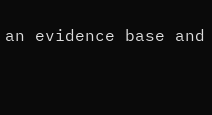an evidence base and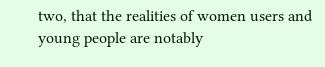two, that the realities of women users and young people are notably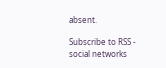absent.

Subscribe to RSS - social networks